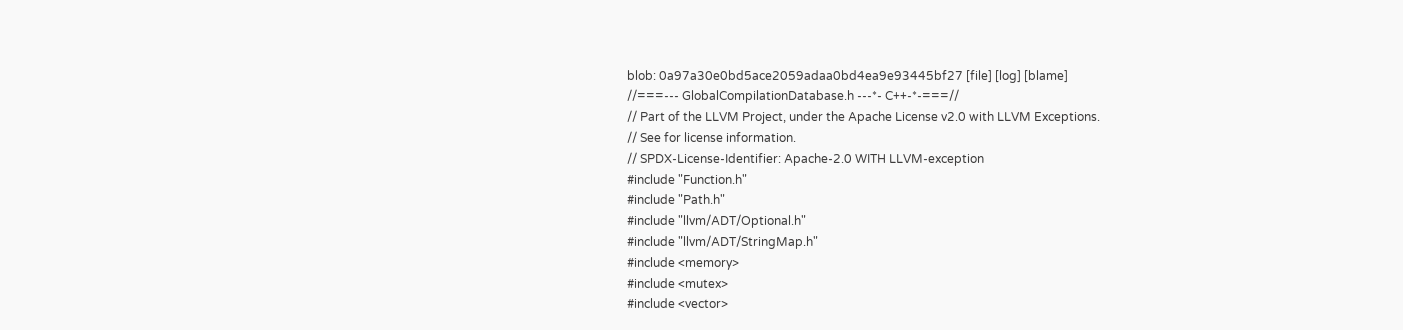blob: 0a97a30e0bd5ace2059adaa0bd4ea9e93445bf27 [file] [log] [blame]
//===--- GlobalCompilationDatabase.h ---*- C++-*-===//
// Part of the LLVM Project, under the Apache License v2.0 with LLVM Exceptions.
// See for license information.
// SPDX-License-Identifier: Apache-2.0 WITH LLVM-exception
#include "Function.h"
#include "Path.h"
#include "llvm/ADT/Optional.h"
#include "llvm/ADT/StringMap.h"
#include <memory>
#include <mutex>
#include <vector>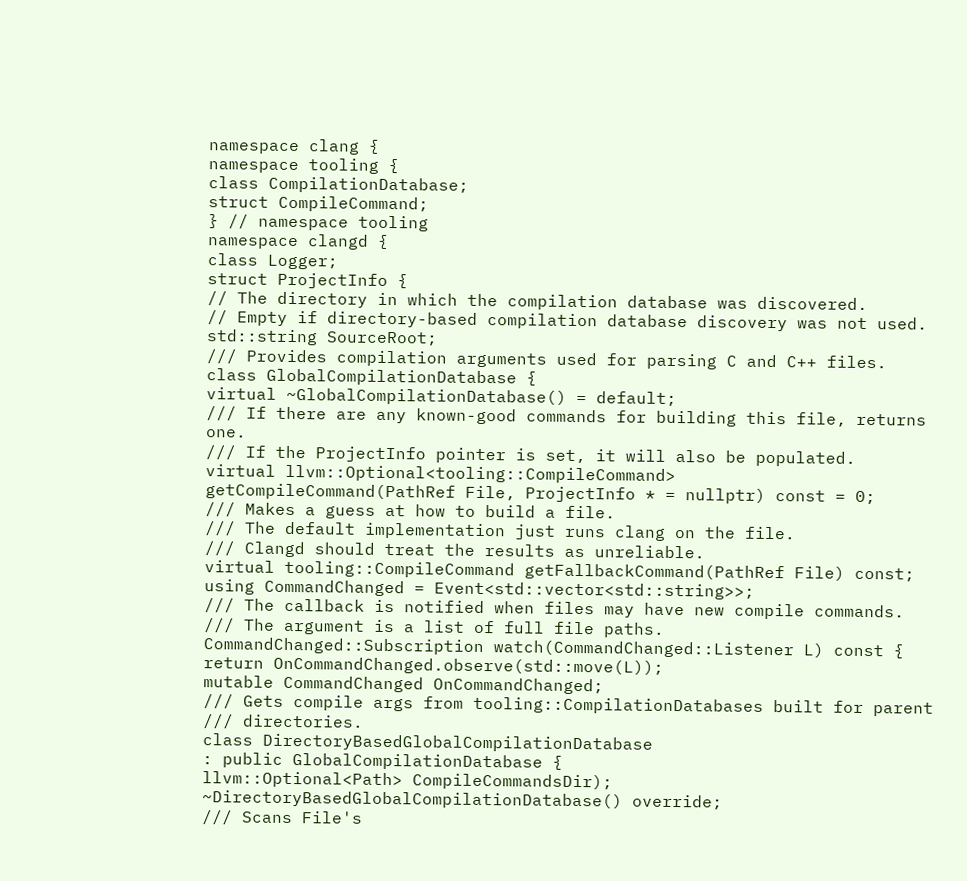namespace clang {
namespace tooling {
class CompilationDatabase;
struct CompileCommand;
} // namespace tooling
namespace clangd {
class Logger;
struct ProjectInfo {
// The directory in which the compilation database was discovered.
// Empty if directory-based compilation database discovery was not used.
std::string SourceRoot;
/// Provides compilation arguments used for parsing C and C++ files.
class GlobalCompilationDatabase {
virtual ~GlobalCompilationDatabase() = default;
/// If there are any known-good commands for building this file, returns one.
/// If the ProjectInfo pointer is set, it will also be populated.
virtual llvm::Optional<tooling::CompileCommand>
getCompileCommand(PathRef File, ProjectInfo * = nullptr) const = 0;
/// Makes a guess at how to build a file.
/// The default implementation just runs clang on the file.
/// Clangd should treat the results as unreliable.
virtual tooling::CompileCommand getFallbackCommand(PathRef File) const;
using CommandChanged = Event<std::vector<std::string>>;
/// The callback is notified when files may have new compile commands.
/// The argument is a list of full file paths.
CommandChanged::Subscription watch(CommandChanged::Listener L) const {
return OnCommandChanged.observe(std::move(L));
mutable CommandChanged OnCommandChanged;
/// Gets compile args from tooling::CompilationDatabases built for parent
/// directories.
class DirectoryBasedGlobalCompilationDatabase
: public GlobalCompilationDatabase {
llvm::Optional<Path> CompileCommandsDir);
~DirectoryBasedGlobalCompilationDatabase() override;
/// Scans File's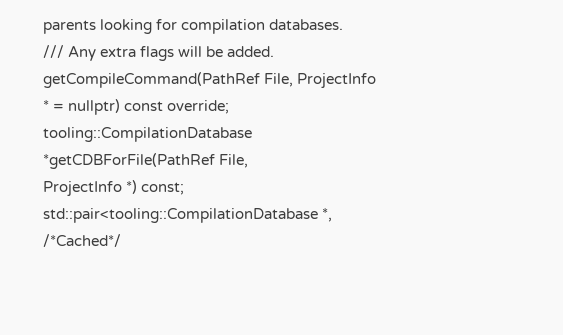parents looking for compilation databases.
/// Any extra flags will be added.
getCompileCommand(PathRef File, ProjectInfo * = nullptr) const override;
tooling::CompilationDatabase *getCDBForFile(PathRef File,
ProjectInfo *) const;
std::pair<tooling::CompilationDatabase *, /*Cached*/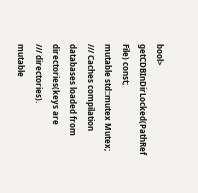bool>
getCDBInDirLocked(PathRef File) const;
mutable std::mutex Mutex;
/// Caches compilation databases loaded from directories(keys are
/// directories).
mutable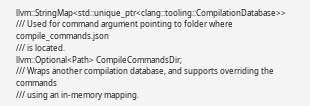llvm::StringMap<std::unique_ptr<clang::tooling::CompilationDatabase>>
/// Used for command argument pointing to folder where compile_commands.json
/// is located.
llvm::Optional<Path> CompileCommandsDir;
/// Wraps another compilation database, and supports overriding the commands
/// using an in-memory mapping.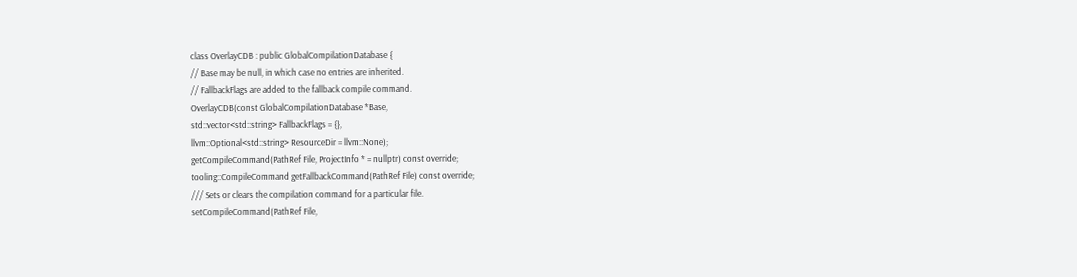class OverlayCDB : public GlobalCompilationDatabase {
// Base may be null, in which case no entries are inherited.
// FallbackFlags are added to the fallback compile command.
OverlayCDB(const GlobalCompilationDatabase *Base,
std::vector<std::string> FallbackFlags = {},
llvm::Optional<std::string> ResourceDir = llvm::None);
getCompileCommand(PathRef File, ProjectInfo * = nullptr) const override;
tooling::CompileCommand getFallbackCommand(PathRef File) const override;
/// Sets or clears the compilation command for a particular file.
setCompileCommand(PathRef File,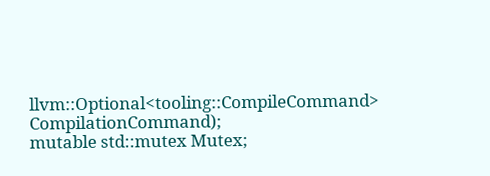llvm::Optional<tooling::CompileCommand> CompilationCommand);
mutable std::mutex Mutex;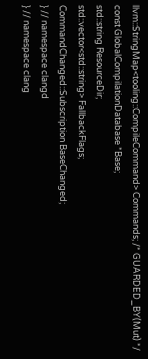llvm::StringMap<tooling::CompileCommand> Commands; /* GUARDED_BY(Mut) */
const GlobalCompilationDatabase *Base;
std::string ResourceDir;
std::vector<std::string> FallbackFlags;
CommandChanged::Subscription BaseChanged;
} // namespace clangd
} // namespace clang